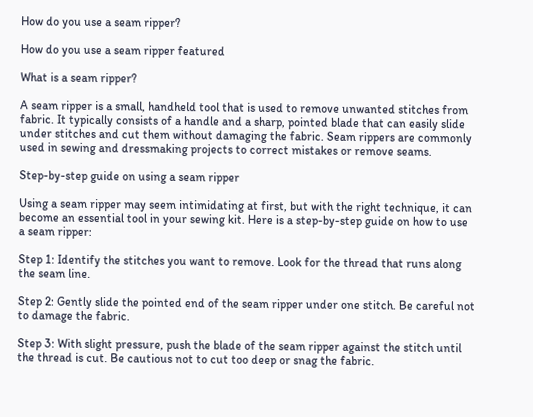How do you use a seam ripper?

How do you use a seam ripper featured

What is a seam ripper?

A seam ripper is a small, handheld tool that is used to remove unwanted stitches from fabric. It typically consists of a handle and a sharp, pointed blade that can easily slide under stitches and cut them without damaging the fabric. Seam rippers are commonly used in sewing and dressmaking projects to correct mistakes or remove seams.

Step-by-step guide on using a seam ripper

Using a seam ripper may seem intimidating at first, but with the right technique, it can become an essential tool in your sewing kit. Here is a step-by-step guide on how to use a seam ripper:

Step 1: Identify the stitches you want to remove. Look for the thread that runs along the seam line.

Step 2: Gently slide the pointed end of the seam ripper under one stitch. Be careful not to damage the fabric.

Step 3: With slight pressure, push the blade of the seam ripper against the stitch until the thread is cut. Be cautious not to cut too deep or snag the fabric.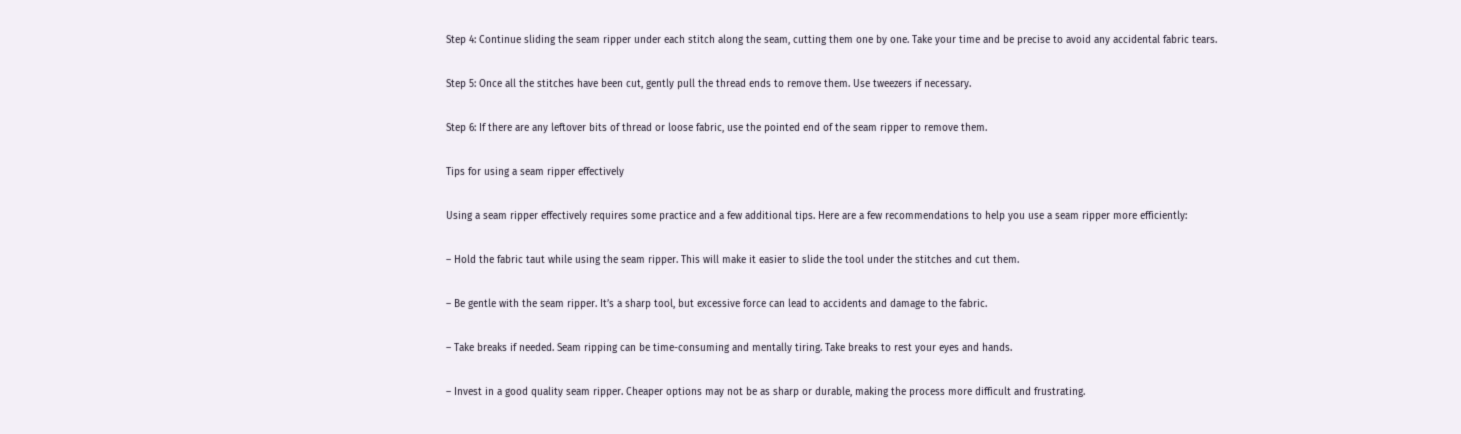Step 4: Continue sliding the seam ripper under each stitch along the seam, cutting them one by one. Take your time and be precise to avoid any accidental fabric tears.

Step 5: Once all the stitches have been cut, gently pull the thread ends to remove them. Use tweezers if necessary.

Step 6: If there are any leftover bits of thread or loose fabric, use the pointed end of the seam ripper to remove them.

Tips for using a seam ripper effectively

Using a seam ripper effectively requires some practice and a few additional tips. Here are a few recommendations to help you use a seam ripper more efficiently:

– Hold the fabric taut while using the seam ripper. This will make it easier to slide the tool under the stitches and cut them.

– Be gentle with the seam ripper. It’s a sharp tool, but excessive force can lead to accidents and damage to the fabric.

– Take breaks if needed. Seam ripping can be time-consuming and mentally tiring. Take breaks to rest your eyes and hands.

– Invest in a good quality seam ripper. Cheaper options may not be as sharp or durable, making the process more difficult and frustrating.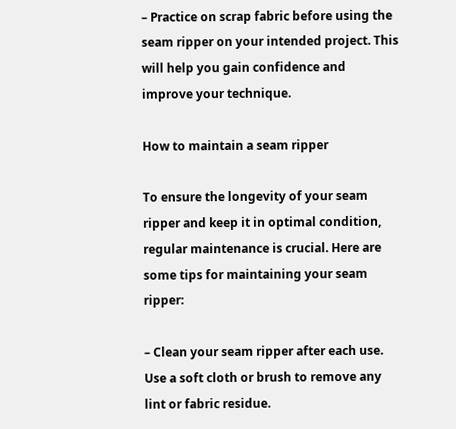– Practice on scrap fabric before using the seam ripper on your intended project. This will help you gain confidence and improve your technique.

How to maintain a seam ripper

To ensure the longevity of your seam ripper and keep it in optimal condition, regular maintenance is crucial. Here are some tips for maintaining your seam ripper:

– Clean your seam ripper after each use. Use a soft cloth or brush to remove any lint or fabric residue.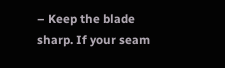– Keep the blade sharp. If your seam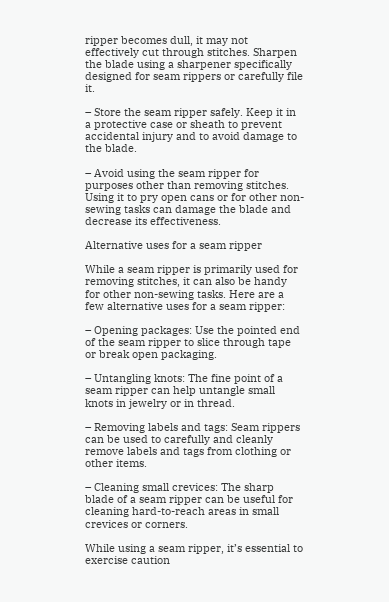ripper becomes dull, it may not effectively cut through stitches. Sharpen the blade using a sharpener specifically designed for seam rippers or carefully file it.

– Store the seam ripper safely. Keep it in a protective case or sheath to prevent accidental injury and to avoid damage to the blade.

– Avoid using the seam ripper for purposes other than removing stitches. Using it to pry open cans or for other non-sewing tasks can damage the blade and decrease its effectiveness.

Alternative uses for a seam ripper

While a seam ripper is primarily used for removing stitches, it can also be handy for other non-sewing tasks. Here are a few alternative uses for a seam ripper:

– Opening packages: Use the pointed end of the seam ripper to slice through tape or break open packaging.

– Untangling knots: The fine point of a seam ripper can help untangle small knots in jewelry or in thread.

– Removing labels and tags: Seam rippers can be used to carefully and cleanly remove labels and tags from clothing or other items.

– Cleaning small crevices: The sharp blade of a seam ripper can be useful for cleaning hard-to-reach areas in small crevices or corners.

While using a seam ripper, it’s essential to exercise caution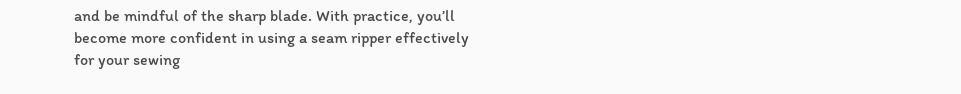and be mindful of the sharp blade. With practice, you’ll become more confident in using a seam ripper effectively for your sewing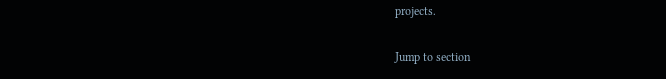projects.

Jump to section